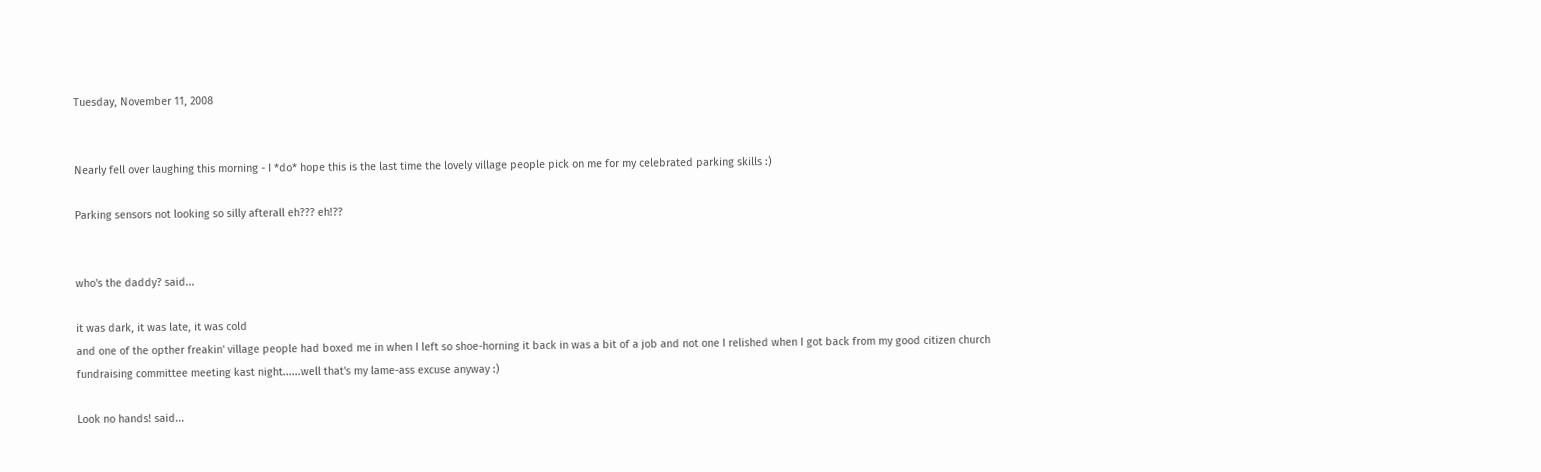Tuesday, November 11, 2008


Nearly fell over laughing this morning - I *do* hope this is the last time the lovely village people pick on me for my celebrated parking skills :)

Parking sensors not looking so silly afterall eh??? eh!??


who's the daddy? said...

it was dark, it was late, it was cold
and one of the opther freakin' village people had boxed me in when I left so shoe-horning it back in was a bit of a job and not one I relished when I got back from my good citizen church fundraising committee meeting kast night......well that's my lame-ass excuse anyway :)

Look no hands! said...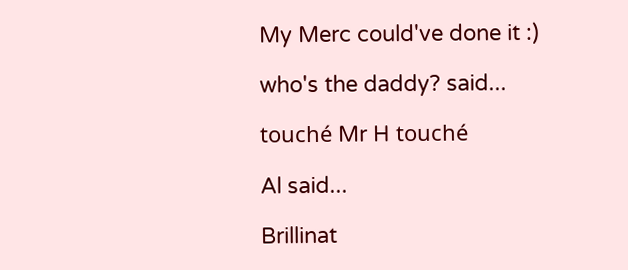My Merc could've done it :)

who's the daddy? said...

touché Mr H touché

Al said...

Brillinat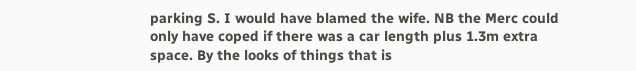parking S. I would have blamed the wife. NB the Merc could only have coped if there was a car length plus 1.3m extra space. By the looks of things that is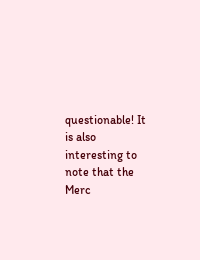questionable! It is also interesting to note that the Merc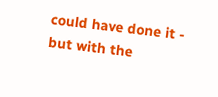could have done it - but with the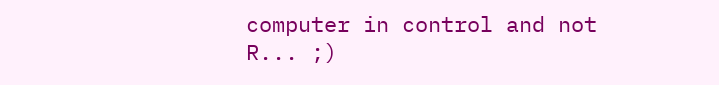computer in control and not R... ;)